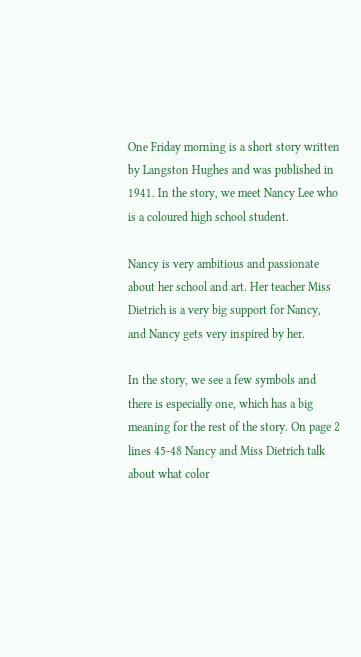One Friday morning is a short story written by Langston Hughes and was published in 1941. In the story, we meet Nancy Lee who is a coloured high school student.

Nancy is very ambitious and passionate about her school and art. Her teacher Miss Dietrich is a very big support for Nancy, and Nancy gets very inspired by her.

In the story, we see a few symbols and there is especially one, which has a big meaning for the rest of the story. On page 2 lines 45-48 Nancy and Miss Dietrich talk about what color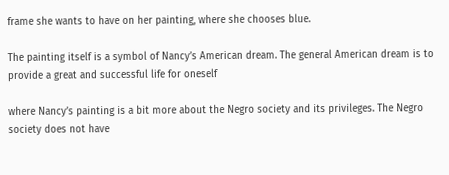frame she wants to have on her painting, where she chooses blue.

The painting itself is a symbol of Nancy’s American dream. The general American dream is to provide a great and successful life for oneself

where Nancy’s painting is a bit more about the Negro society and its privileges. The Negro society does not have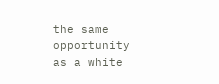the same opportunity as a white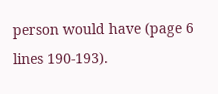person would have (page 6 lines 190-193).